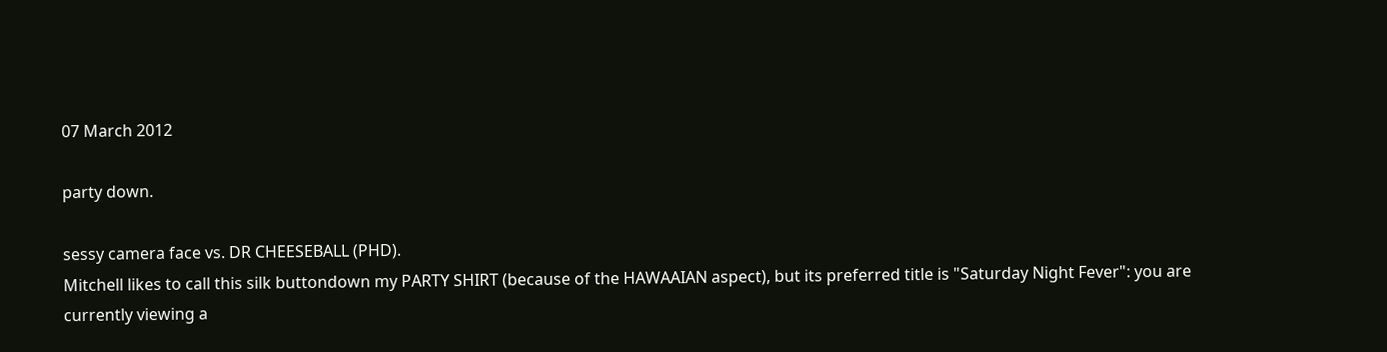07 March 2012

party down.

sessy camera face vs. DR CHEESEBALL (PHD).
Mitchell likes to call this silk buttondown my PARTY SHIRT (because of the HAWAAIAN aspect), but its preferred title is "Saturday Night Fever": you are currently viewing a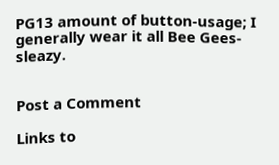PG13 amount of button-usage; I generally wear it all Bee Gees-sleazy.


Post a Comment

Links to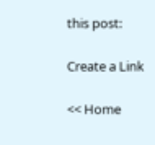this post:

Create a Link

<< Home